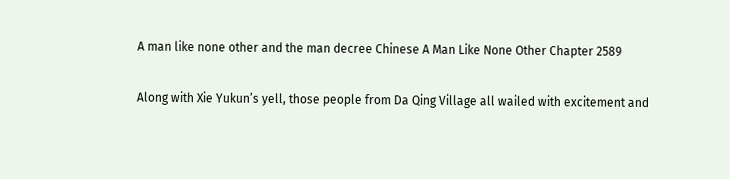A man like none other and the man decree Chinese A Man Like None Other Chapter 2589

Along with Xie Yukun’s yell, those people from Da Qing Village all wailed with excitement and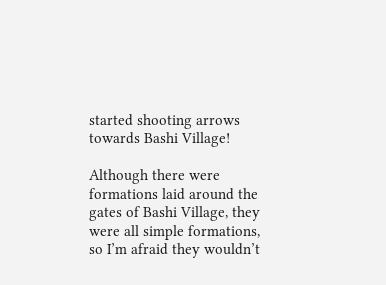started shooting arrows towards Bashi Village!

Although there were formations laid around the gates of Bashi Village, they were all simple formations, so I’m afraid they wouldn’t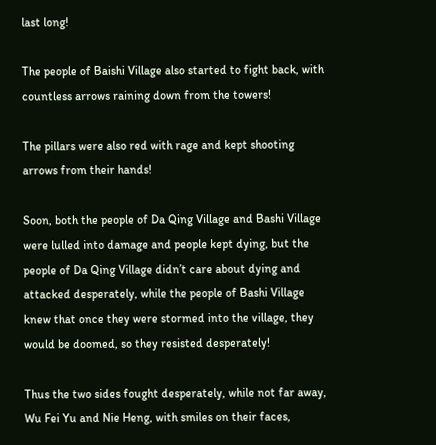last long!

The people of Baishi Village also started to fight back, with countless arrows raining down from the towers!

The pillars were also red with rage and kept shooting arrows from their hands!

Soon, both the people of Da Qing Village and Bashi Village were lulled into damage and people kept dying, but the people of Da Qing Village didn’t care about dying and attacked desperately, while the people of Bashi Village knew that once they were stormed into the village, they would be doomed, so they resisted desperately!

Thus the two sides fought desperately, while not far away, Wu Fei Yu and Nie Heng, with smiles on their faces,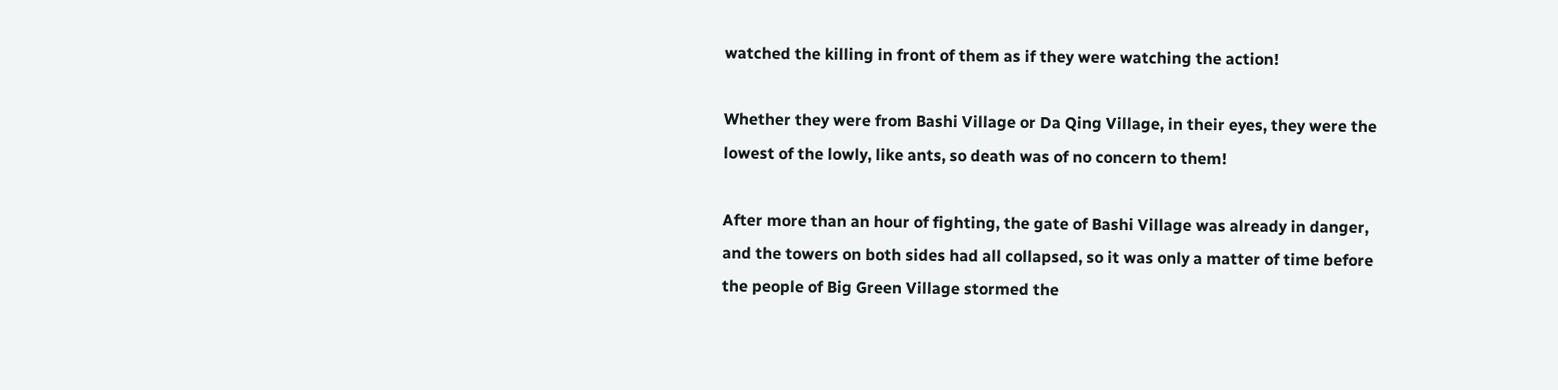watched the killing in front of them as if they were watching the action!

Whether they were from Bashi Village or Da Qing Village, in their eyes, they were the lowest of the lowly, like ants, so death was of no concern to them!

After more than an hour of fighting, the gate of Bashi Village was already in danger, and the towers on both sides had all collapsed, so it was only a matter of time before the people of Big Green Village stormed the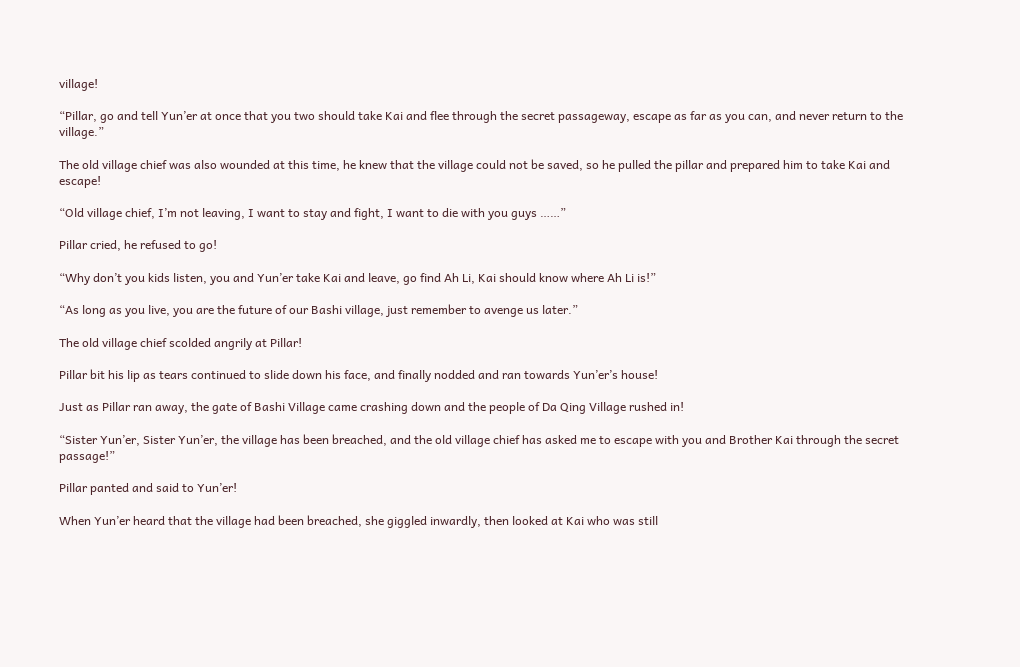village!

“Pillar, go and tell Yun’er at once that you two should take Kai and flee through the secret passageway, escape as far as you can, and never return to the village.”

The old village chief was also wounded at this time, he knew that the village could not be saved, so he pulled the pillar and prepared him to take Kai and escape!

“Old village chief, I’m not leaving, I want to stay and fight, I want to die with you guys ……”

Pillar cried, he refused to go!

“Why don’t you kids listen, you and Yun’er take Kai and leave, go find Ah Li, Kai should know where Ah Li is!”

“As long as you live, you are the future of our Bashi village, just remember to avenge us later.”

The old village chief scolded angrily at Pillar!

Pillar bit his lip as tears continued to slide down his face, and finally nodded and ran towards Yun’er’s house!

Just as Pillar ran away, the gate of Bashi Village came crashing down and the people of Da Qing Village rushed in!

“Sister Yun’er, Sister Yun’er, the village has been breached, and the old village chief has asked me to escape with you and Brother Kai through the secret passage!”

Pillar panted and said to Yun’er!

When Yun’er heard that the village had been breached, she giggled inwardly, then looked at Kai who was still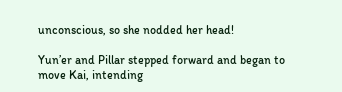unconscious, so she nodded her head!

Yun’er and Pillar stepped forward and began to move Kai, intending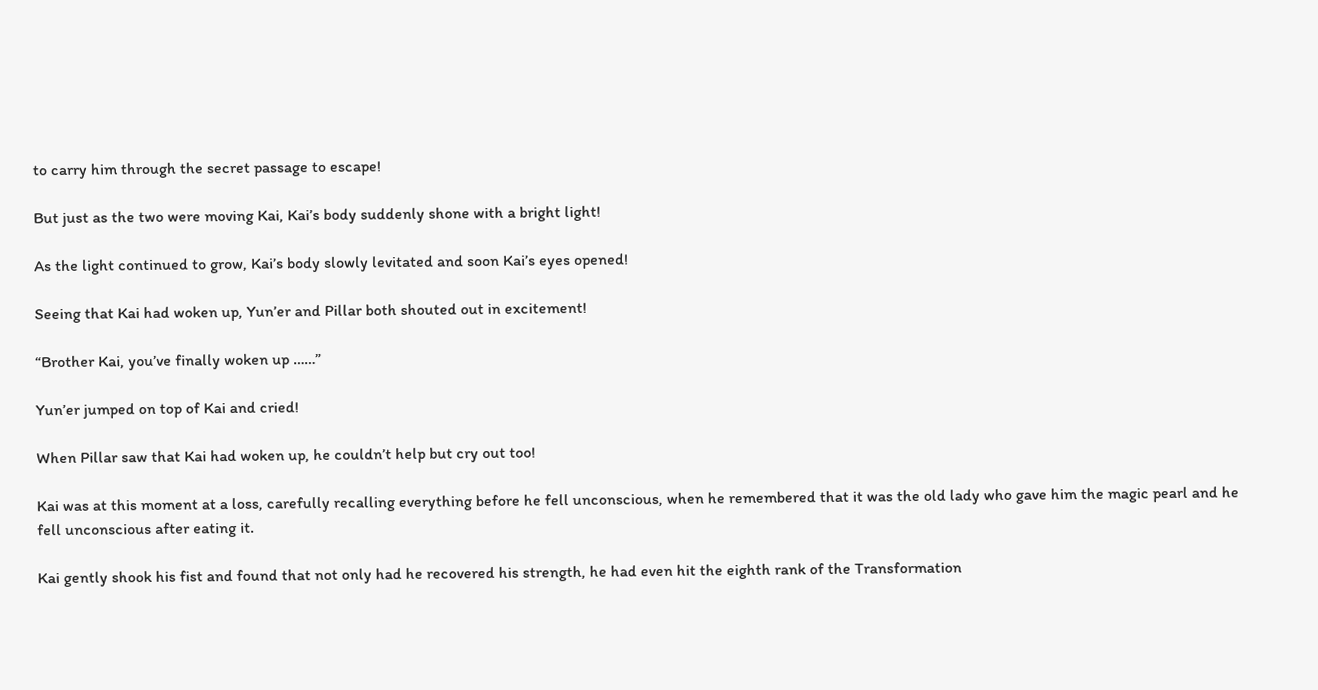to carry him through the secret passage to escape!

But just as the two were moving Kai, Kai’s body suddenly shone with a bright light!

As the light continued to grow, Kai’s body slowly levitated and soon Kai’s eyes opened!

Seeing that Kai had woken up, Yun’er and Pillar both shouted out in excitement!

“Brother Kai, you’ve finally woken up ……”

Yun’er jumped on top of Kai and cried!

When Pillar saw that Kai had woken up, he couldn’t help but cry out too!

Kai was at this moment at a loss, carefully recalling everything before he fell unconscious, when he remembered that it was the old lady who gave him the magic pearl and he fell unconscious after eating it.

Kai gently shook his fist and found that not only had he recovered his strength, he had even hit the eighth rank of the Transformation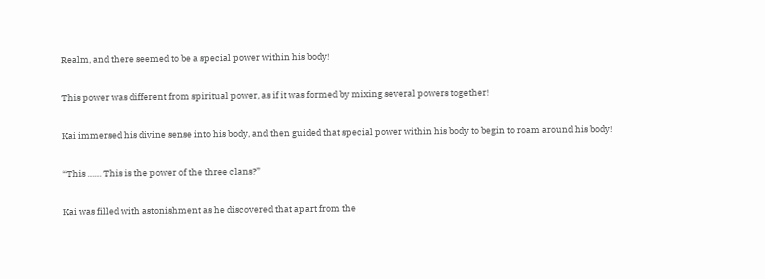Realm, and there seemed to be a special power within his body!

This power was different from spiritual power, as if it was formed by mixing several powers together!

Kai immersed his divine sense into his body, and then guided that special power within his body to begin to roam around his body!

“This …… This is the power of the three clans?”

Kai was filled with astonishment as he discovered that apart from the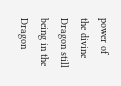power of the divine Dragon still being in the Dragon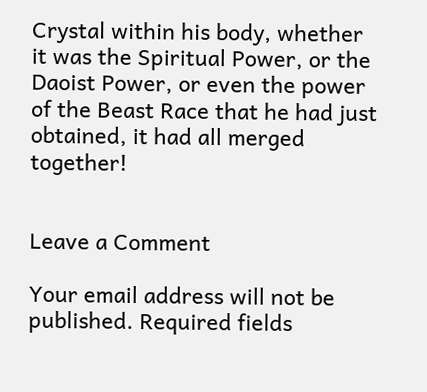Crystal within his body, whether it was the Spiritual Power, or the Daoist Power, or even the power of the Beast Race that he had just obtained, it had all merged together!


Leave a Comment

Your email address will not be published. Required fields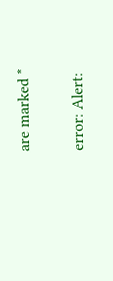are marked *

error: Alert: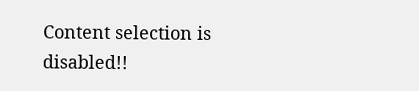Content selection is disabled!!